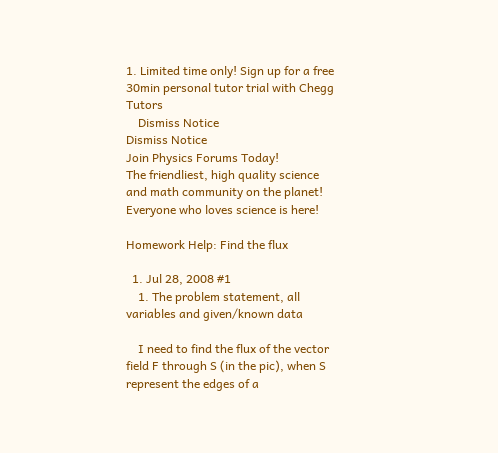1. Limited time only! Sign up for a free 30min personal tutor trial with Chegg Tutors
    Dismiss Notice
Dismiss Notice
Join Physics Forums Today!
The friendliest, high quality science and math community on the planet! Everyone who loves science is here!

Homework Help: Find the flux

  1. Jul 28, 2008 #1
    1. The problem statement, all variables and given/known data

    I need to find the flux of the vector field F through S (in the pic), when S represent the edges of a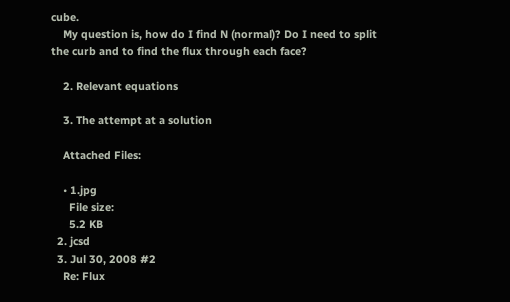cube.
    My question is, how do I find N (normal)? Do I need to split the curb and to find the flux through each face?

    2. Relevant equations

    3. The attempt at a solution

    Attached Files:

    • 1.jpg
      File size:
      5.2 KB
  2. jcsd
  3. Jul 30, 2008 #2
    Re: Flux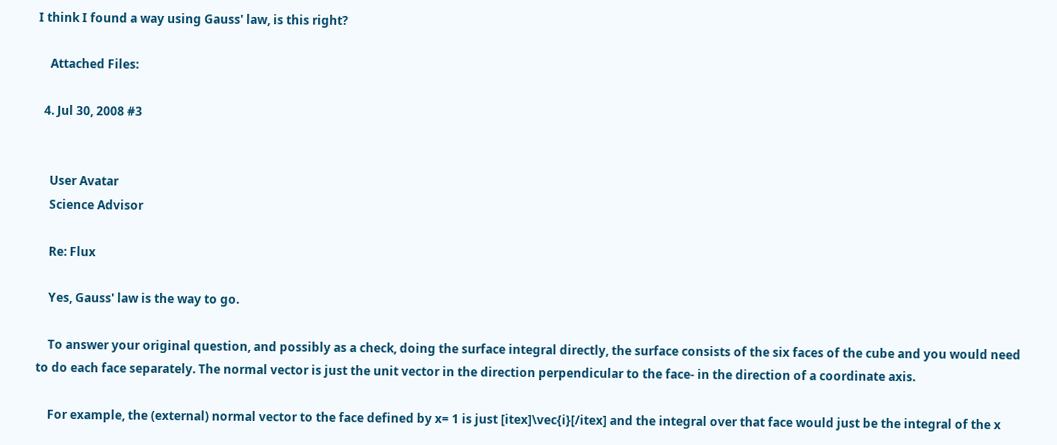I think I found a way using Gauss' law, is this right?

    Attached Files:

  4. Jul 30, 2008 #3


    User Avatar
    Science Advisor

    Re: Flux

    Yes, Gauss' law is the way to go.

    To answer your original question, and possibly as a check, doing the surface integral directly, the surface consists of the six faces of the cube and you would need to do each face separately. The normal vector is just the unit vector in the direction perpendicular to the face- in the direction of a coordinate axis.

    For example, the (external) normal vector to the face defined by x= 1 is just [itex]\vec{i}[/itex] and the integral over that face would just be the integral of the x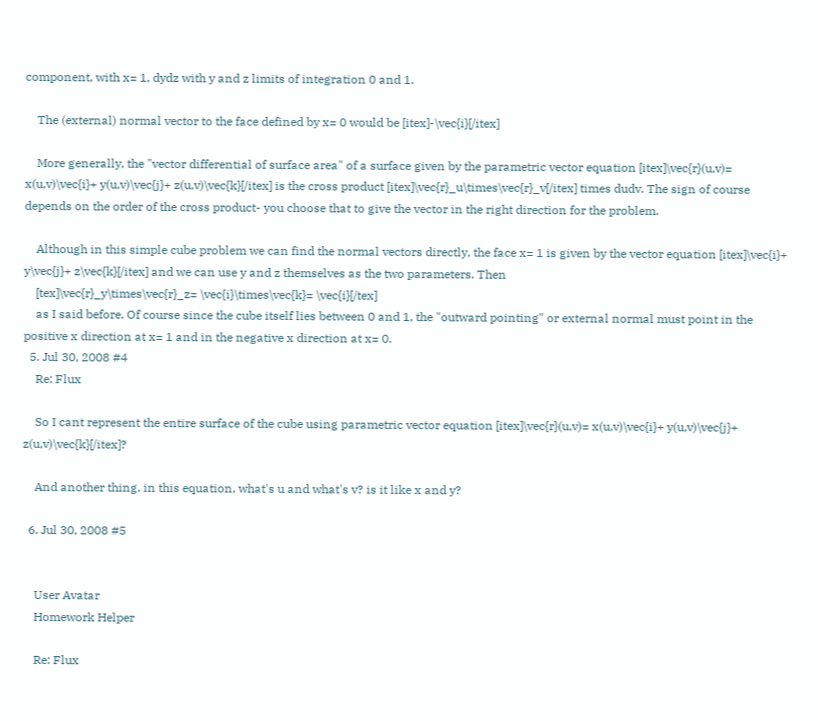component, with x= 1, dydz with y and z limits of integration 0 and 1.

    The (external) normal vector to the face defined by x= 0 would be [itex]-\vec{i}[/itex]

    More generally, the "vector differential of surface area" of a surface given by the parametric vector equation [itex]\vec{r}(u,v)= x(u,v)\vec{i}+ y(u,v)\vec{j}+ z(u,v)\vec{k}[/itex] is the cross product [itex]\vec{r}_u\times\vec{r}_v[/itex] times dudv. The sign of course depends on the order of the cross product- you choose that to give the vector in the right direction for the problem.

    Although in this simple cube problem we can find the normal vectors directly, the face x= 1 is given by the vector equation [itex]\vec{i}+ y\vec{j}+ z\vec{k}[/itex] and we can use y and z themselves as the two parameters. Then
    [tex]\vec{r}_y\times\vec{r}_z= \vec{i}\times\vec{k}= \vec{i}[/tex]
    as I said before. Of course since the cube itself lies between 0 and 1, the "outward pointing" or external normal must point in the positive x direction at x= 1 and in the negative x direction at x= 0.
  5. Jul 30, 2008 #4
    Re: Flux

    So I cant represent the entire surface of the cube using parametric vector equation [itex]\vec{r}(u,v)= x(u,v)\vec{i}+ y(u,v)\vec{j}+ z(u,v)\vec{k}[/itex]?

    And another thing, in this equation, what's u and what's v? is it like x and y?

  6. Jul 30, 2008 #5


    User Avatar
    Homework Helper

    Re: Flux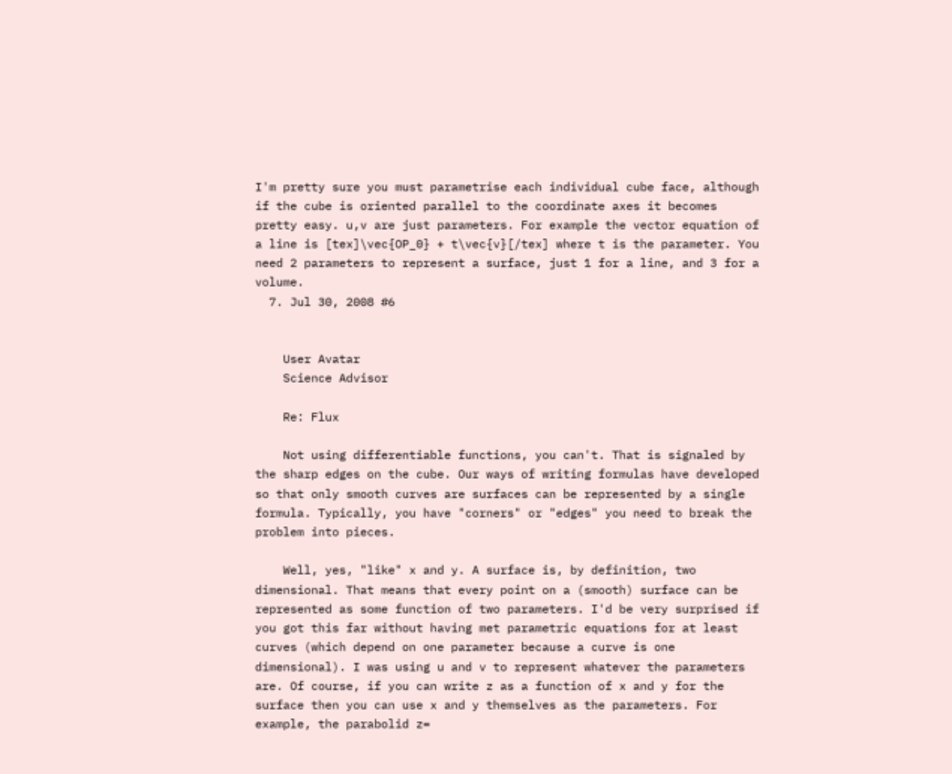I'm pretty sure you must parametrise each individual cube face, although if the cube is oriented parallel to the coordinate axes it becomes pretty easy. u,v are just parameters. For example the vector equation of a line is [tex]\vec{OP_0} + t\vec{v}[/tex] where t is the parameter. You need 2 parameters to represent a surface, just 1 for a line, and 3 for a volume.
  7. Jul 30, 2008 #6


    User Avatar
    Science Advisor

    Re: Flux

    Not using differentiable functions, you can't. That is signaled by the sharp edges on the cube. Our ways of writing formulas have developed so that only smooth curves are surfaces can be represented by a single formula. Typically, you have "corners" or "edges" you need to break the problem into pieces.

    Well, yes, "like" x and y. A surface is, by definition, two dimensional. That means that every point on a (smooth) surface can be represented as some function of two parameters. I'd be very surprised if you got this far without having met parametric equations for at least curves (which depend on one parameter because a curve is one dimensional). I was using u and v to represent whatever the parameters are. Of course, if you can write z as a function of x and y for the surface then you can use x and y themselves as the parameters. For example, the parabolid z=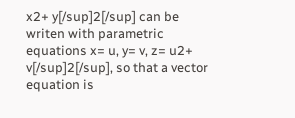x2+ y[/sup]2[/sup] can be writen with parametric equations x= u, y= v, z= u2+ v[/sup]2[/sup], so that a vector equation is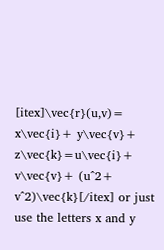[itex]\vec{r}(u,v)= x\vec{i}+ y\vec{v}+ z\vec{k}=u\vec{i}+ v\vec{v}+ (u^2+ v^2)\vec{k}[/itex] or just use the letters x and y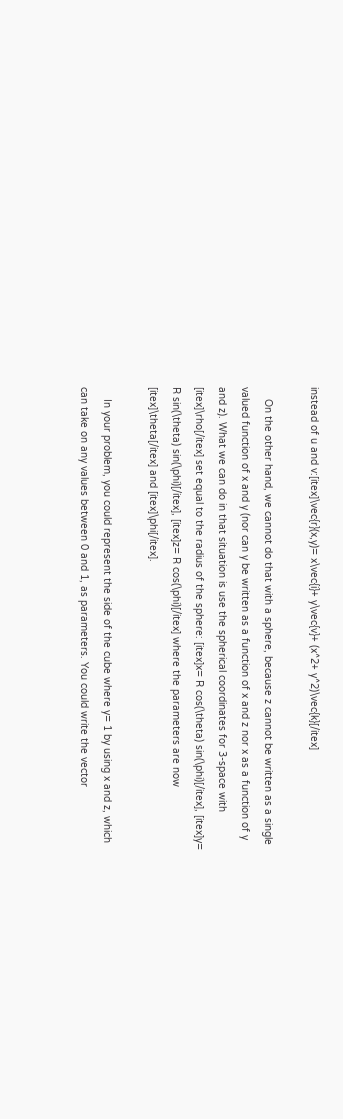instead of u and v:[itex]\vec{r}(x,y)= x\vec{i}+ y\vec{v}+ (x^2+ y^2)\vec{k}[/itex]

    On the other hand, we cannot do that with a sphere, because z cannot be written as a single valued function of x and y (nor can y be written as a function of x and z nor x as a function of y and z). What we can do in that situation is use the spherical coordinates for 3-space with [itex]\rho[/itex] set equal to the radius of the sphere: [itex]x= R cos(\theta) sin(\phi)[/itex], [itex]y= R sin(\theta) sin(\phi)[/itex], [itex]z= R cos(\phi)[/itex] where the parameters are now [itex]\theta[/itex] and [itex]\phi[/itex].

    In your problem, you could represent the side of the cube where y= 1 by using x and z, which can take on any values between 0 and 1, as parameters. You could write the vector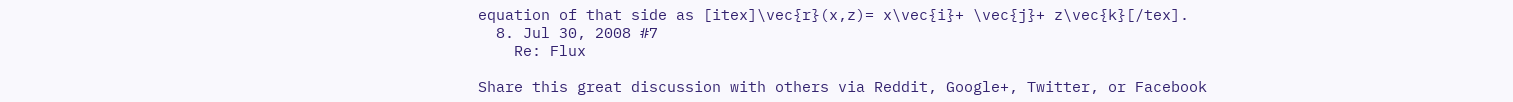equation of that side as [itex]\vec{r}(x,z)= x\vec{i}+ \vec{j}+ z\vec{k}[/tex].
  8. Jul 30, 2008 #7
    Re: Flux

Share this great discussion with others via Reddit, Google+, Twitter, or Facebook